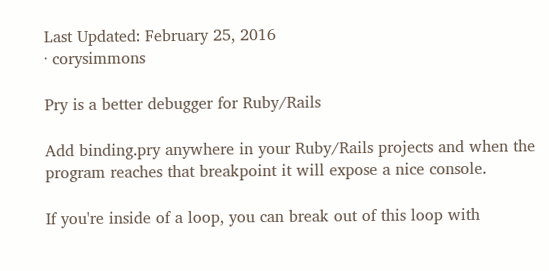Last Updated: February 25, 2016
· corysimmons

Pry is a better debugger for Ruby/Rails

Add binding.pry anywhere in your Ruby/Rails projects and when the program reaches that breakpoint it will expose a nice console.

If you're inside of a loop, you can break out of this loop with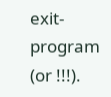exit-program (or !!!).